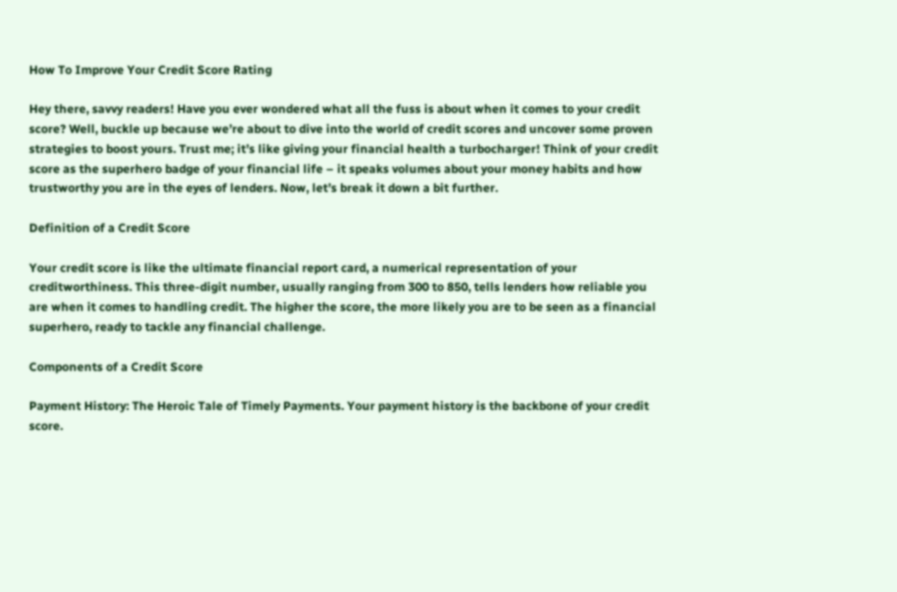How To Improve Your Credit Score Rating

Hey there, savvy readers! Have you ever wondered what all the fuss is about when it comes to your credit score? Well, buckle up because we’re about to dive into the world of credit scores and uncover some proven strategies to boost yours. Trust me; it’s like giving your financial health a turbocharger! Think of your credit score as the superhero badge of your financial life – it speaks volumes about your money habits and how trustworthy you are in the eyes of lenders. Now, let’s break it down a bit further.

Definition of a Credit Score

Your credit score is like the ultimate financial report card, a numerical representation of your creditworthiness. This three-digit number, usually ranging from 300 to 850, tells lenders how reliable you are when it comes to handling credit. The higher the score, the more likely you are to be seen as a financial superhero, ready to tackle any financial challenge.

Components of a Credit Score

Payment History: The Heroic Tale of Timely Payments. Your payment history is the backbone of your credit score.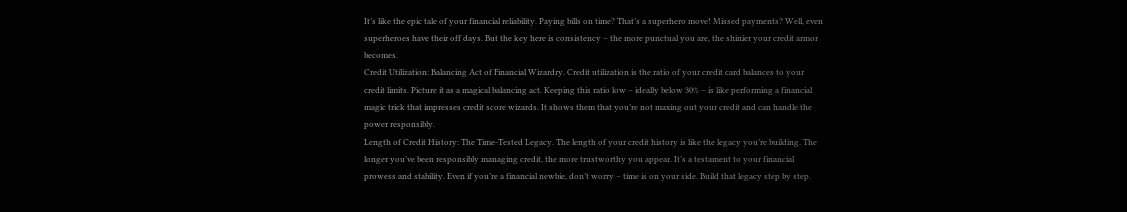It’s like the epic tale of your financial reliability. Paying bills on time? That’s a superhero move! Missed payments? Well, even superheroes have their off days. But the key here is consistency – the more punctual you are, the shinier your credit armor becomes.
Credit Utilization: Balancing Act of Financial Wizardry. Credit utilization is the ratio of your credit card balances to your credit limits. Picture it as a magical balancing act. Keeping this ratio low – ideally below 30% – is like performing a financial magic trick that impresses credit score wizards. It shows them that you’re not maxing out your credit and can handle the power responsibly.
Length of Credit History: The Time-Tested Legacy. The length of your credit history is like the legacy you’re building. The longer you’ve been responsibly managing credit, the more trustworthy you appear. It’s a testament to your financial prowess and stability. Even if you’re a financial newbie, don’t worry – time is on your side. Build that legacy step by step.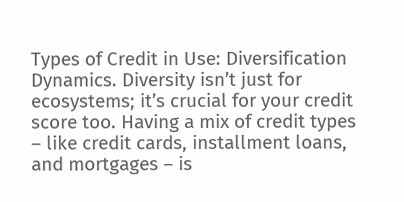Types of Credit in Use: Diversification Dynamics. Diversity isn’t just for ecosystems; it’s crucial for your credit score too. Having a mix of credit types – like credit cards, installment loans, and mortgages – is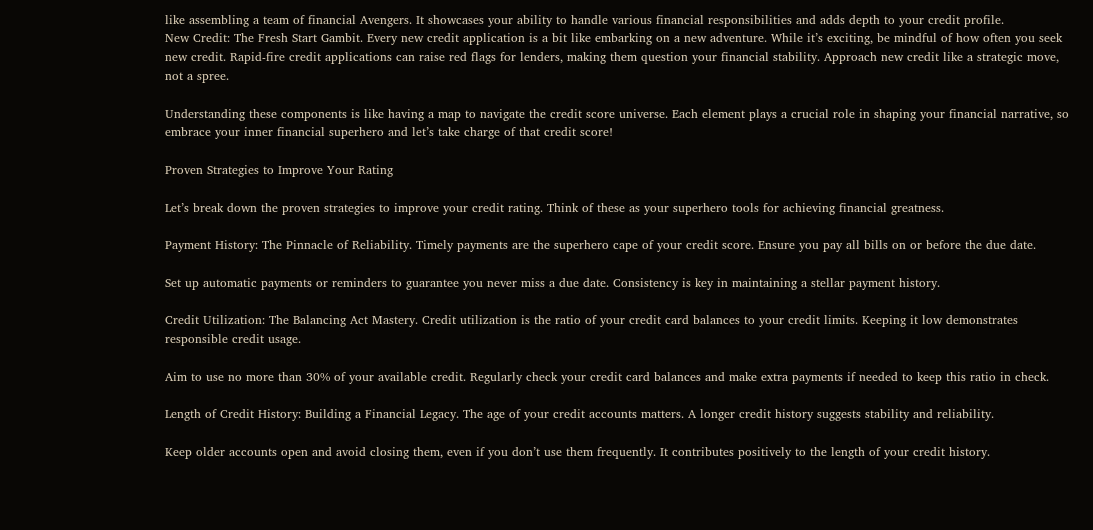like assembling a team of financial Avengers. It showcases your ability to handle various financial responsibilities and adds depth to your credit profile.
New Credit: The Fresh Start Gambit. Every new credit application is a bit like embarking on a new adventure. While it’s exciting, be mindful of how often you seek new credit. Rapid-fire credit applications can raise red flags for lenders, making them question your financial stability. Approach new credit like a strategic move, not a spree.

Understanding these components is like having a map to navigate the credit score universe. Each element plays a crucial role in shaping your financial narrative, so embrace your inner financial superhero and let’s take charge of that credit score!

Proven Strategies to Improve Your Rating

Let’s break down the proven strategies to improve your credit rating. Think of these as your superhero tools for achieving financial greatness.

Payment History: The Pinnacle of Reliability. Timely payments are the superhero cape of your credit score. Ensure you pay all bills on or before the due date.

Set up automatic payments or reminders to guarantee you never miss a due date. Consistency is key in maintaining a stellar payment history.

Credit Utilization: The Balancing Act Mastery. Credit utilization is the ratio of your credit card balances to your credit limits. Keeping it low demonstrates responsible credit usage.

Aim to use no more than 30% of your available credit. Regularly check your credit card balances and make extra payments if needed to keep this ratio in check.

Length of Credit History: Building a Financial Legacy. The age of your credit accounts matters. A longer credit history suggests stability and reliability.

Keep older accounts open and avoid closing them, even if you don’t use them frequently. It contributes positively to the length of your credit history.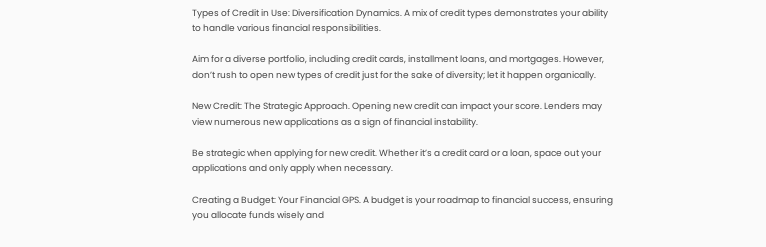Types of Credit in Use: Diversification Dynamics. A mix of credit types demonstrates your ability to handle various financial responsibilities.

Aim for a diverse portfolio, including credit cards, installment loans, and mortgages. However, don’t rush to open new types of credit just for the sake of diversity; let it happen organically.

New Credit: The Strategic Approach. Opening new credit can impact your score. Lenders may view numerous new applications as a sign of financial instability.

Be strategic when applying for new credit. Whether it’s a credit card or a loan, space out your applications and only apply when necessary.

Creating a Budget: Your Financial GPS. A budget is your roadmap to financial success, ensuring you allocate funds wisely and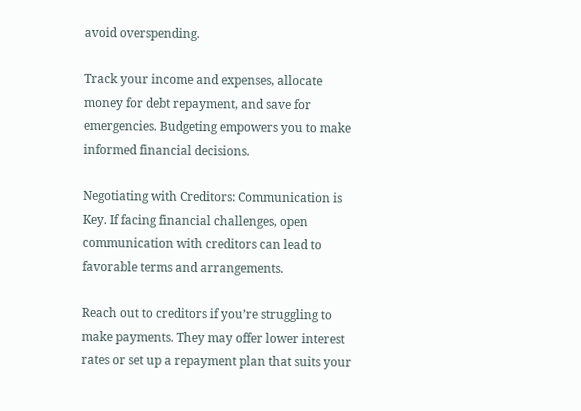avoid overspending.

Track your income and expenses, allocate money for debt repayment, and save for emergencies. Budgeting empowers you to make informed financial decisions.

Negotiating with Creditors: Communication is Key. If facing financial challenges, open communication with creditors can lead to favorable terms and arrangements.

Reach out to creditors if you’re struggling to make payments. They may offer lower interest rates or set up a repayment plan that suits your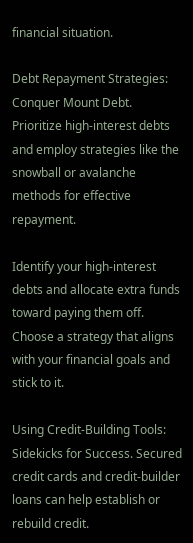financial situation.

Debt Repayment Strategies: Conquer Mount Debt. Prioritize high-interest debts and employ strategies like the snowball or avalanche methods for effective repayment.

Identify your high-interest debts and allocate extra funds toward paying them off. Choose a strategy that aligns with your financial goals and stick to it.

Using Credit-Building Tools: Sidekicks for Success. Secured credit cards and credit-builder loans can help establish or rebuild credit.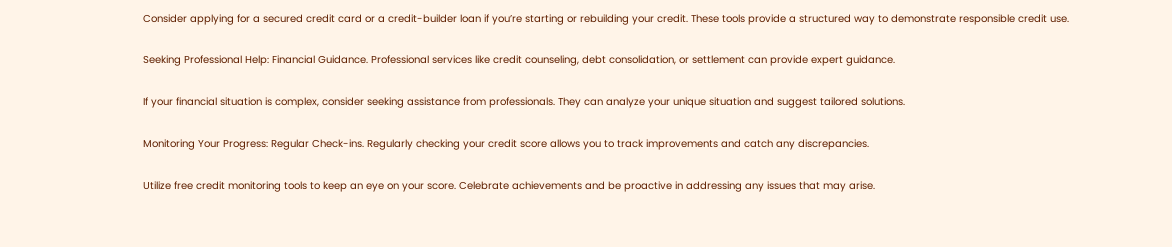Consider applying for a secured credit card or a credit-builder loan if you’re starting or rebuilding your credit. These tools provide a structured way to demonstrate responsible credit use.

Seeking Professional Help: Financial Guidance. Professional services like credit counseling, debt consolidation, or settlement can provide expert guidance.

If your financial situation is complex, consider seeking assistance from professionals. They can analyze your unique situation and suggest tailored solutions.

Monitoring Your Progress: Regular Check-ins. Regularly checking your credit score allows you to track improvements and catch any discrepancies.

Utilize free credit monitoring tools to keep an eye on your score. Celebrate achievements and be proactive in addressing any issues that may arise.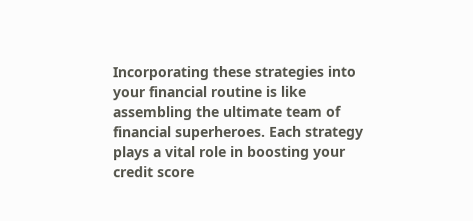Incorporating these strategies into your financial routine is like assembling the ultimate team of financial superheroes. Each strategy plays a vital role in boosting your credit score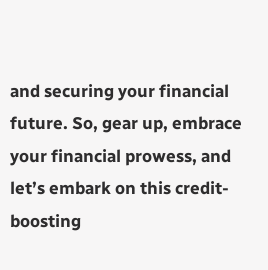and securing your financial future. So, gear up, embrace your financial prowess, and let’s embark on this credit-boosting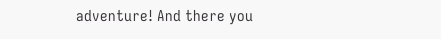adventure! And there you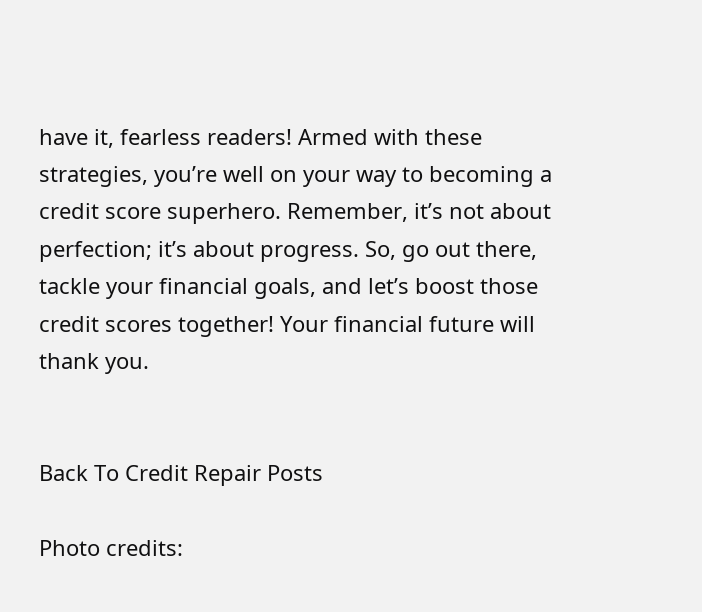have it, fearless readers! Armed with these strategies, you’re well on your way to becoming a credit score superhero. Remember, it’s not about perfection; it’s about progress. So, go out there, tackle your financial goals, and let’s boost those credit scores together! Your financial future will thank you.


Back To Credit Repair Posts

Photo credits: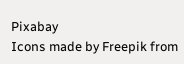Pixabay
Icons made by Freepik from